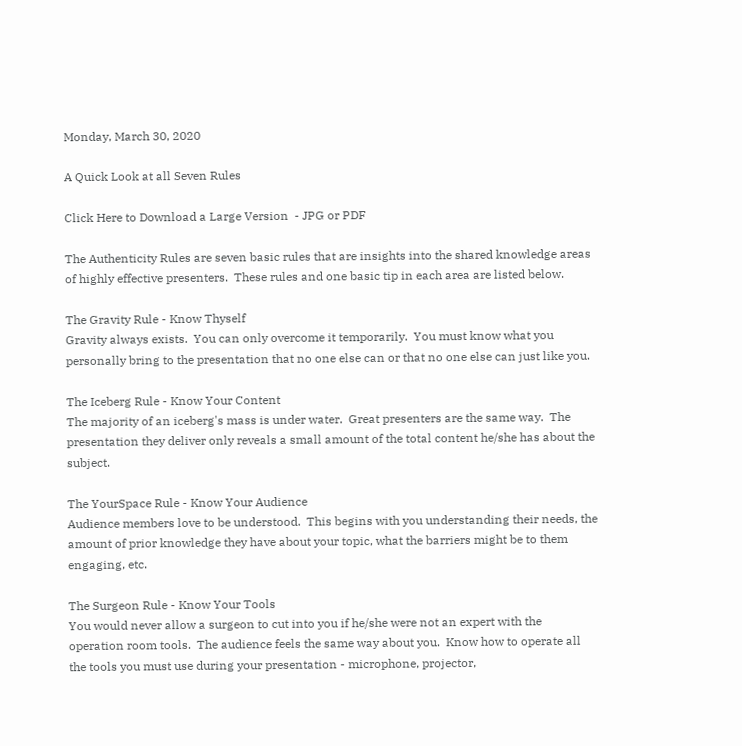Monday, March 30, 2020

A Quick Look at all Seven Rules

Click Here to Download a Large Version  - JPG or PDF

The Authenticity Rules are seven basic rules that are insights into the shared knowledge areas of highly effective presenters.  These rules and one basic tip in each area are listed below.

The Gravity Rule - Know Thyself
Gravity always exists.  You can only overcome it temporarily.  You must know what you personally bring to the presentation that no one else can or that no one else can just like you.

The Iceberg Rule - Know Your Content
The majority of an iceberg's mass is under water.  Great presenters are the same way.  The presentation they deliver only reveals a small amount of the total content he/she has about the subject.

The YourSpace Rule - Know Your Audience
Audience members love to be understood.  This begins with you understanding their needs, the amount of prior knowledge they have about your topic, what the barriers might be to them engaging, etc.

The Surgeon Rule - Know Your Tools
You would never allow a surgeon to cut into you if he/she were not an expert with the operation room tools.  The audience feels the same way about you.  Know how to operate all the tools you must use during your presentation - microphone, projector,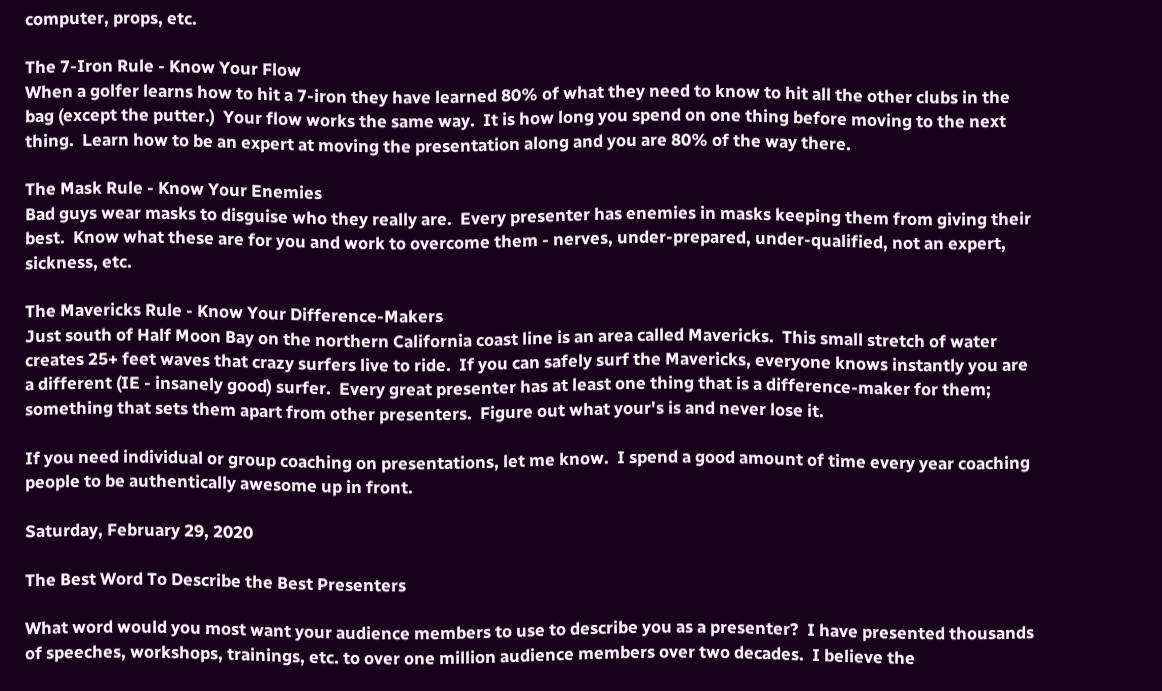computer, props, etc.

The 7-Iron Rule - Know Your Flow
When a golfer learns how to hit a 7-iron they have learned 80% of what they need to know to hit all the other clubs in the bag (except the putter.)  Your flow works the same way.  It is how long you spend on one thing before moving to the next thing.  Learn how to be an expert at moving the presentation along and you are 80% of the way there.

The Mask Rule - Know Your Enemies
Bad guys wear masks to disguise who they really are.  Every presenter has enemies in masks keeping them from giving their best.  Know what these are for you and work to overcome them - nerves, under-prepared, under-qualified, not an expert, sickness, etc.

The Mavericks Rule - Know Your Difference-Makers
Just south of Half Moon Bay on the northern California coast line is an area called Mavericks.  This small stretch of water creates 25+ feet waves that crazy surfers live to ride.  If you can safely surf the Mavericks, everyone knows instantly you are a different (IE - insanely good) surfer.  Every great presenter has at least one thing that is a difference-maker for them; something that sets them apart from other presenters.  Figure out what your's is and never lose it.

If you need individual or group coaching on presentations, let me know.  I spend a good amount of time every year coaching people to be authentically awesome up in front.

Saturday, February 29, 2020

The Best Word To Describe the Best Presenters

What word would you most want your audience members to use to describe you as a presenter?  I have presented thousands of speeches, workshops, trainings, etc. to over one million audience members over two decades.  I believe the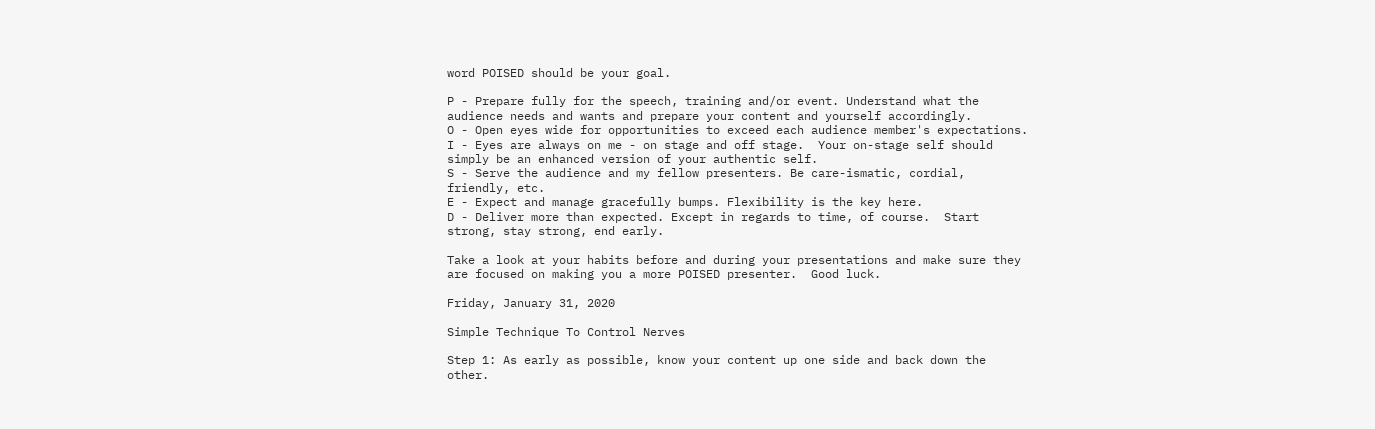word POISED should be your goal.

P - Prepare fully for the speech, training and/or event. Understand what the audience needs and wants and prepare your content and yourself accordingly.
O - Open eyes wide for opportunities to exceed each audience member's expectations.
I - Eyes are always on me - on stage and off stage.  Your on-stage self should simply be an enhanced version of your authentic self.
S - Serve the audience and my fellow presenters. Be care-ismatic, cordial, friendly, etc.
E - Expect and manage gracefully bumps. Flexibility is the key here.
D - Deliver more than expected. Except in regards to time, of course.  Start strong, stay strong, end early.

Take a look at your habits before and during your presentations and make sure they are focused on making you a more POISED presenter.  Good luck.

Friday, January 31, 2020

Simple Technique To Control Nerves

Step 1: As early as possible, know your content up one side and back down the other.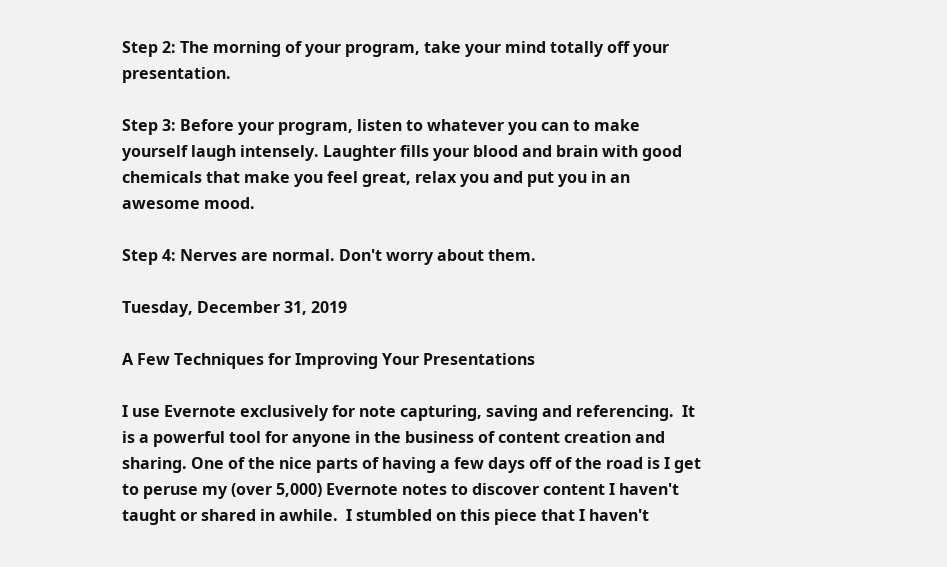Step 2: The morning of your program, take your mind totally off your presentation.

Step 3: Before your program, listen to whatever you can to make yourself laugh intensely. Laughter fills your blood and brain with good chemicals that make you feel great, relax you and put you in an awesome mood.

Step 4: Nerves are normal. Don't worry about them.

Tuesday, December 31, 2019

A Few Techniques for Improving Your Presentations

I use Evernote exclusively for note capturing, saving and referencing.  It is a powerful tool for anyone in the business of content creation and sharing. One of the nice parts of having a few days off of the road is I get to peruse my (over 5,000) Evernote notes to discover content I haven't taught or shared in awhile.  I stumbled on this piece that I haven't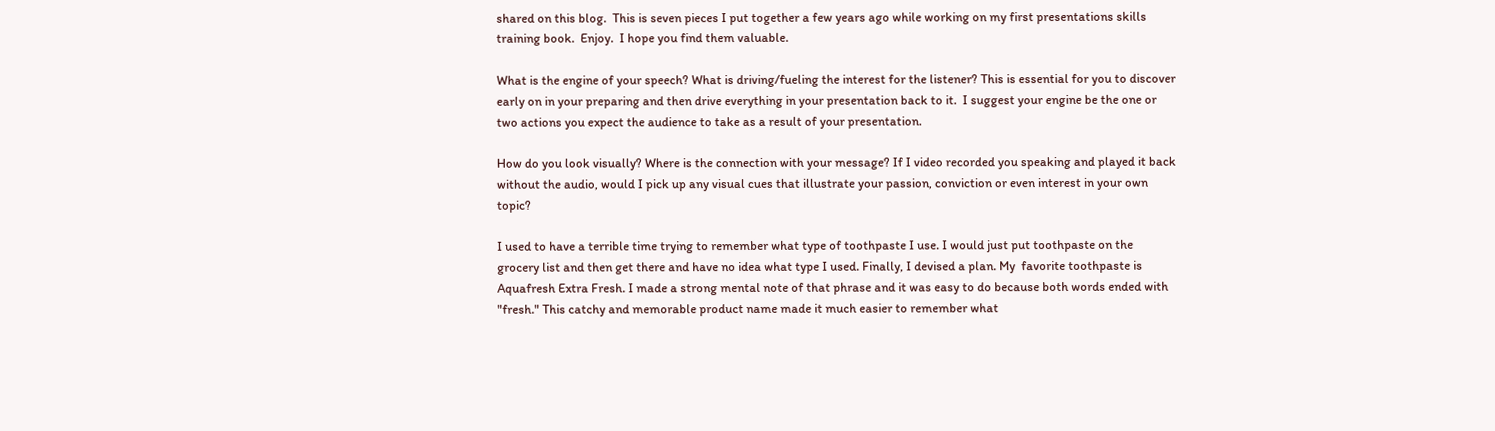shared on this blog.  This is seven pieces I put together a few years ago while working on my first presentations skills training book.  Enjoy.  I hope you find them valuable.

What is the engine of your speech? What is driving/fueling the interest for the listener? This is essential for you to discover early on in your preparing and then drive everything in your presentation back to it.  I suggest your engine be the one or two actions you expect the audience to take as a result of your presentation.

How do you look visually? Where is the connection with your message? If I video recorded you speaking and played it back without the audio, would I pick up any visual cues that illustrate your passion, conviction or even interest in your own topic?

I used to have a terrible time trying to remember what type of toothpaste I use. I would just put toothpaste on the grocery list and then get there and have no idea what type I used. Finally, I devised a plan. My  favorite toothpaste is Aquafresh Extra Fresh. I made a strong mental note of that phrase and it was easy to do because both words ended with "fresh." This catchy and memorable product name made it much easier to remember what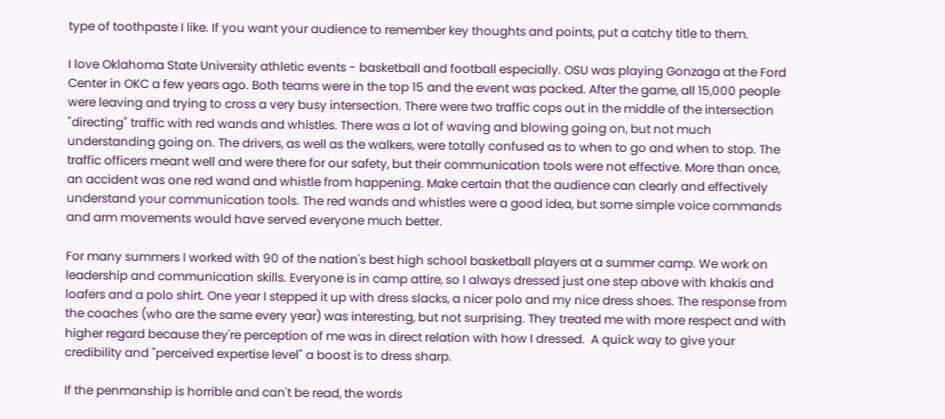type of toothpaste I like. If you want your audience to remember key thoughts and points, put a catchy title to them.

I love Oklahoma State University athletic events - basketball and football especially. OSU was playing Gonzaga at the Ford Center in OKC a few years ago. Both teams were in the top 15 and the event was packed. After the game, all 15,000 people were leaving and trying to cross a very busy intersection. There were two traffic cops out in the middle of the intersection "directing" traffic with red wands and whistles. There was a lot of waving and blowing going on, but not much understanding going on. The drivers, as well as the walkers, were totally confused as to when to go and when to stop. The traffic officers meant well and were there for our safety, but their communication tools were not effective. More than once, an accident was one red wand and whistle from happening. Make certain that the audience can clearly and effectively understand your communication tools. The red wands and whistles were a good idea, but some simple voice commands and arm movements would have served everyone much better.

For many summers I worked with 90 of the nation's best high school basketball players at a summer camp. We work on leadership and communication skills. Everyone is in camp attire, so I always dressed just one step above with khakis and loafers and a polo shirt. One year I stepped it up with dress slacks, a nicer polo and my nice dress shoes. The response from the coaches (who are the same every year) was interesting, but not surprising. They treated me with more respect and with higher regard because they're perception of me was in direct relation with how I dressed.  A quick way to give your credibility and "perceived expertise level" a boost is to dress sharp.

If the penmanship is horrible and can't be read, the words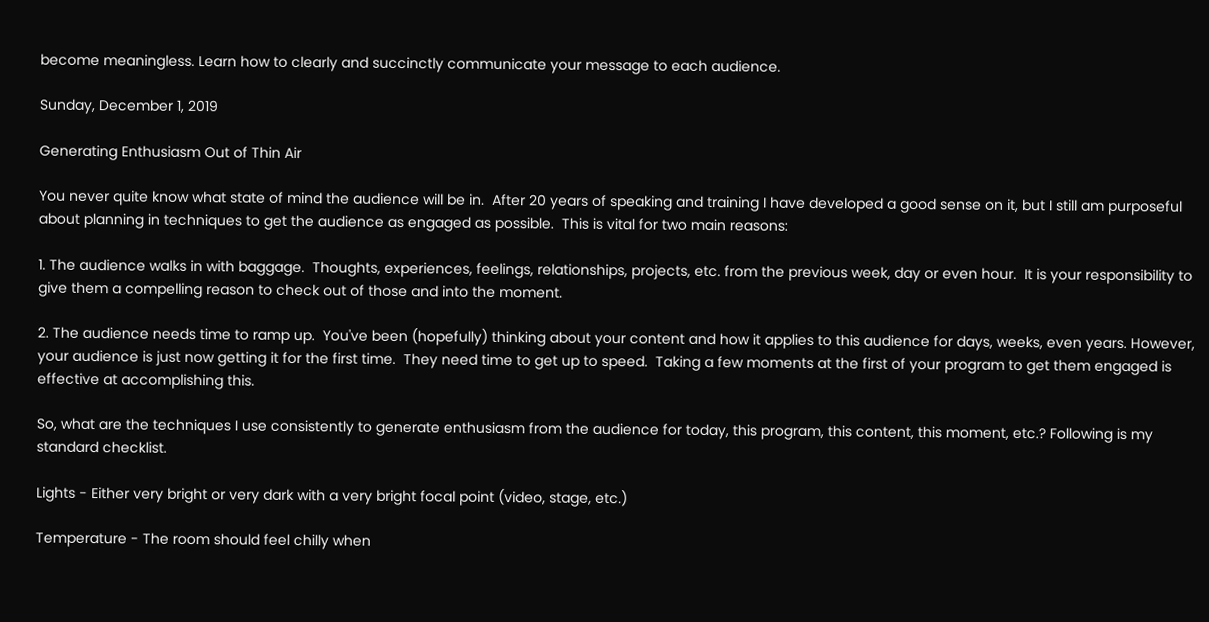become meaningless. Learn how to clearly and succinctly communicate your message to each audience.

Sunday, December 1, 2019

Generating Enthusiasm Out of Thin Air

You never quite know what state of mind the audience will be in.  After 20 years of speaking and training I have developed a good sense on it, but I still am purposeful about planning in techniques to get the audience as engaged as possible.  This is vital for two main reasons:

1. The audience walks in with baggage.  Thoughts, experiences, feelings, relationships, projects, etc. from the previous week, day or even hour.  It is your responsibility to give them a compelling reason to check out of those and into the moment.

2. The audience needs time to ramp up.  You've been (hopefully) thinking about your content and how it applies to this audience for days, weeks, even years. However, your audience is just now getting it for the first time.  They need time to get up to speed.  Taking a few moments at the first of your program to get them engaged is effective at accomplishing this.

So, what are the techniques I use consistently to generate enthusiasm from the audience for today, this program, this content, this moment, etc.? Following is my standard checklist.

Lights - Either very bright or very dark with a very bright focal point (video, stage, etc.)

Temperature - The room should feel chilly when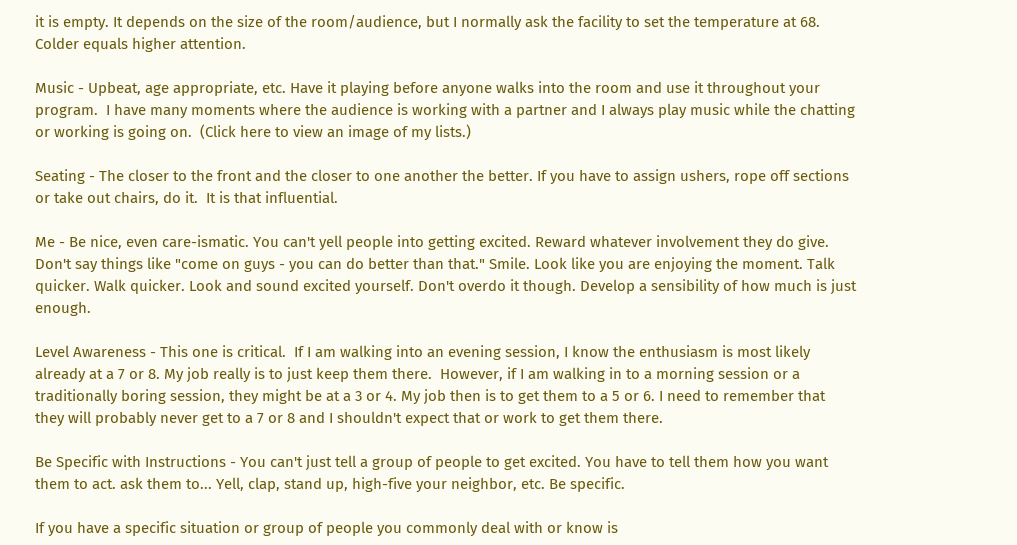it is empty. It depends on the size of the room/audience, but I normally ask the facility to set the temperature at 68. Colder equals higher attention.

Music - Upbeat, age appropriate, etc. Have it playing before anyone walks into the room and use it throughout your program.  I have many moments where the audience is working with a partner and I always play music while the chatting or working is going on.  (Click here to view an image of my lists.)

Seating - The closer to the front and the closer to one another the better. If you have to assign ushers, rope off sections or take out chairs, do it.  It is that influential.

Me - Be nice, even care-ismatic. You can't yell people into getting excited. Reward whatever involvement they do give. Don't say things like "come on guys - you can do better than that." Smile. Look like you are enjoying the moment. Talk quicker. Walk quicker. Look and sound excited yourself. Don't overdo it though. Develop a sensibility of how much is just enough.

Level Awareness - This one is critical.  If I am walking into an evening session, I know the enthusiasm is most likely already at a 7 or 8. My job really is to just keep them there.  However, if I am walking in to a morning session or a traditionally boring session, they might be at a 3 or 4. My job then is to get them to a 5 or 6. I need to remember that they will probably never get to a 7 or 8 and I shouldn't expect that or work to get them there.

Be Specific with Instructions - You can't just tell a group of people to get excited. You have to tell them how you want them to act. ask them to... Yell, clap, stand up, high-five your neighbor, etc. Be specific.

If you have a specific situation or group of people you commonly deal with or know is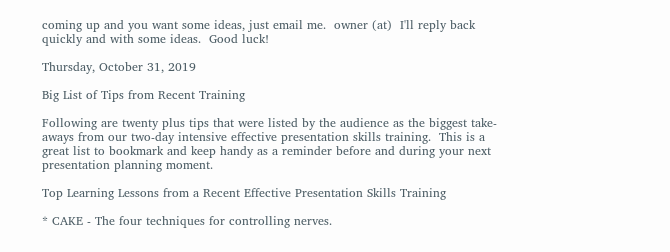coming up and you want some ideas, just email me.  owner (at)  I'll reply back quickly and with some ideas.  Good luck!

Thursday, October 31, 2019

Big List of Tips from Recent Training

Following are twenty plus tips that were listed by the audience as the biggest take-aways from our two-day intensive effective presentation skills training.  This is a great list to bookmark and keep handy as a reminder before and during your next presentation planning moment.

Top Learning Lessons from a Recent Effective Presentation Skills Training

* CAKE - The four techniques for controlling nerves.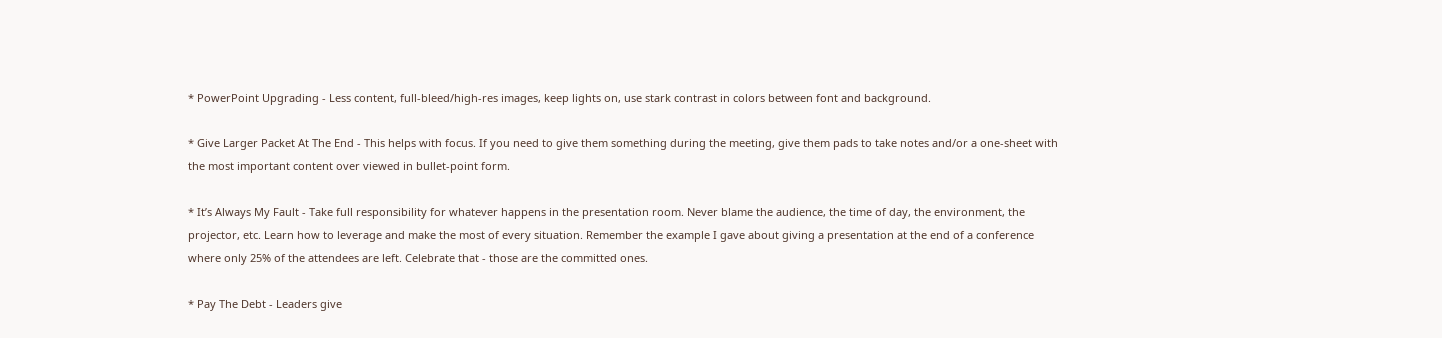* PowerPoint Upgrading - Less content, full-bleed/high-res images, keep lights on, use stark contrast in colors between font and background.

* Give Larger Packet At The End - This helps with focus. If you need to give them something during the meeting, give them pads to take notes and/or a one-sheet with the most important content over viewed in bullet-point form.

* It’s Always My Fault - Take full responsibility for whatever happens in the presentation room. Never blame the audience, the time of day, the environment, the projector, etc. Learn how to leverage and make the most of every situation. Remember the example I gave about giving a presentation at the end of a conference where only 25% of the attendees are left. Celebrate that - those are the committed ones.

* Pay The Debt - Leaders give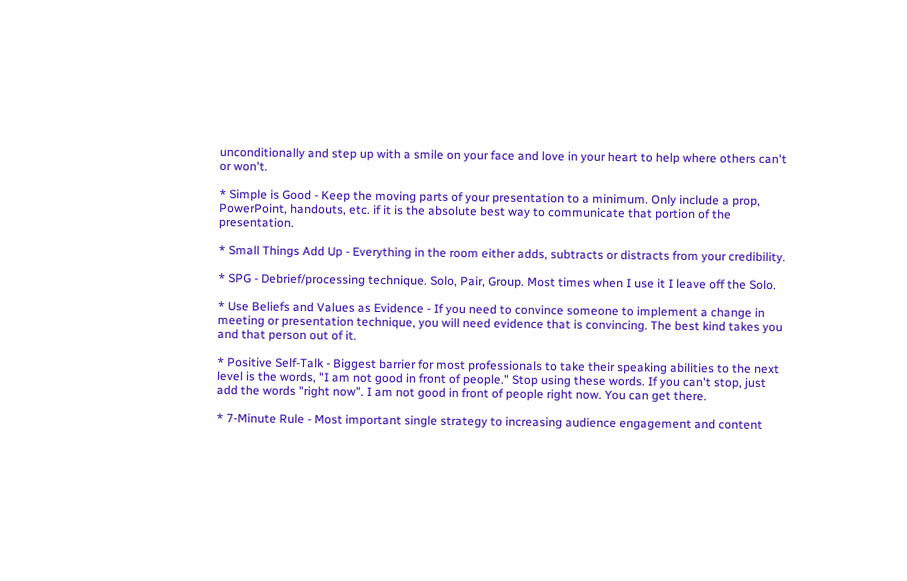unconditionally and step up with a smile on your face and love in your heart to help where others can't or won't.

* Simple is Good - Keep the moving parts of your presentation to a minimum. Only include a prop, PowerPoint, handouts, etc. if it is the absolute best way to communicate that portion of the presentation.

* Small Things Add Up - Everything in the room either adds, subtracts or distracts from your credibility.

* SPG - Debrief/processing technique. Solo, Pair, Group. Most times when I use it I leave off the Solo.

* Use Beliefs and Values as Evidence - If you need to convince someone to implement a change in meeting or presentation technique, you will need evidence that is convincing. The best kind takes you and that person out of it.

* Positive Self-Talk - Biggest barrier for most professionals to take their speaking abilities to the next level is the words, "I am not good in front of people." Stop using these words. If you can't stop, just add the words "right now". I am not good in front of people right now. You can get there.

* 7-Minute Rule - Most important single strategy to increasing audience engagement and content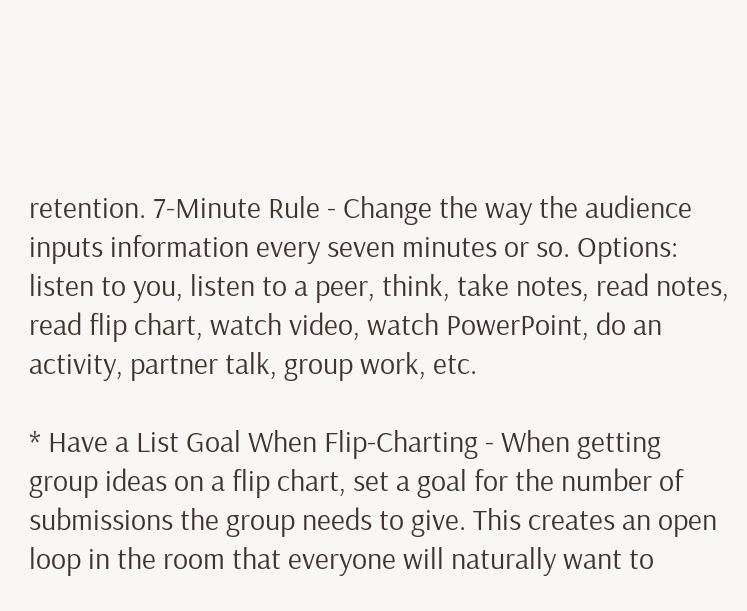retention. 7-Minute Rule - Change the way the audience inputs information every seven minutes or so. Options: listen to you, listen to a peer, think, take notes, read notes, read flip chart, watch video, watch PowerPoint, do an activity, partner talk, group work, etc.

* Have a List Goal When Flip-Charting - When getting group ideas on a flip chart, set a goal for the number of submissions the group needs to give. This creates an open loop in the room that everyone will naturally want to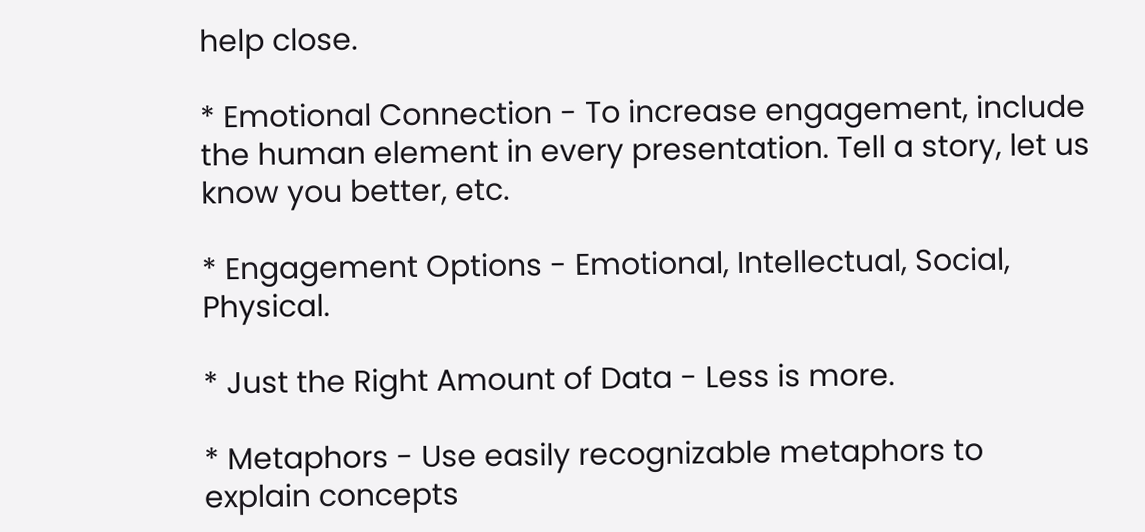help close.

* Emotional Connection - To increase engagement, include the human element in every presentation. Tell a story, let us know you better, etc.

* Engagement Options - Emotional, Intellectual, Social, Physical.

* Just the Right Amount of Data - Less is more.

* Metaphors - Use easily recognizable metaphors to explain concepts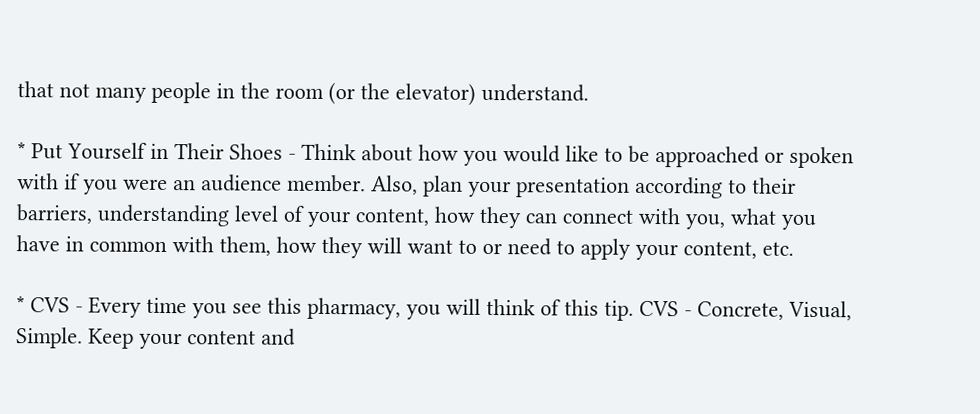that not many people in the room (or the elevator) understand.

* Put Yourself in Their Shoes - Think about how you would like to be approached or spoken with if you were an audience member. Also, plan your presentation according to their barriers, understanding level of your content, how they can connect with you, what you have in common with them, how they will want to or need to apply your content, etc.

* CVS - Every time you see this pharmacy, you will think of this tip. CVS - Concrete, Visual, Simple. Keep your content and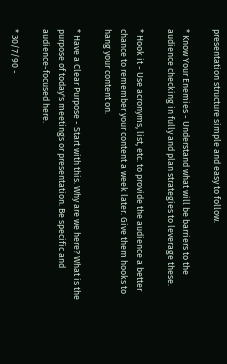presentation structure simple and easy to follow.

* Know Your Enemies - Understand what will be barriers to the audience checking in fully and plan strategies to leverage these.

* Hook it - Use acronyms, list, etc. to provide the audience a better chance to remember your content a week later. Give them hooks to hang your content on.

* Have a Clear Purpose - Start with this. Why are we here? What is the purpose of today's meetings or presentation. Be specific and audience-focused here.

* 30/7/90 -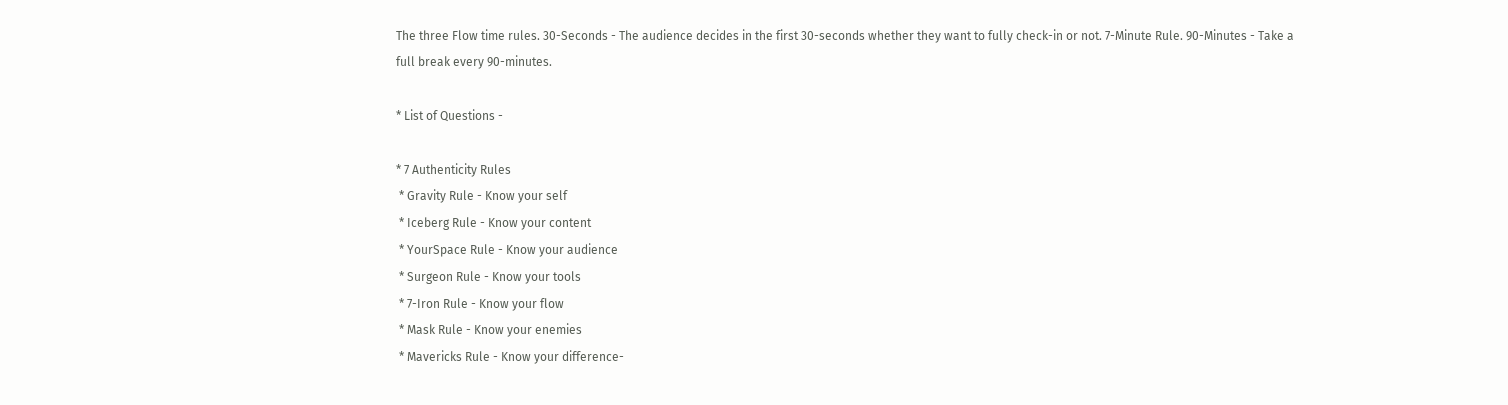The three Flow time rules. 30-Seconds - The audience decides in the first 30-seconds whether they want to fully check-in or not. 7-Minute Rule. 90-Minutes - Take a full break every 90-minutes.

* List of Questions -

* 7 Authenticity Rules
 * Gravity Rule - Know your self
 * Iceberg Rule - Know your content
 * YourSpace Rule - Know your audience
 * Surgeon Rule - Know your tools
 * 7-Iron Rule - Know your flow
 * Mask Rule - Know your enemies
 * Mavericks Rule - Know your difference-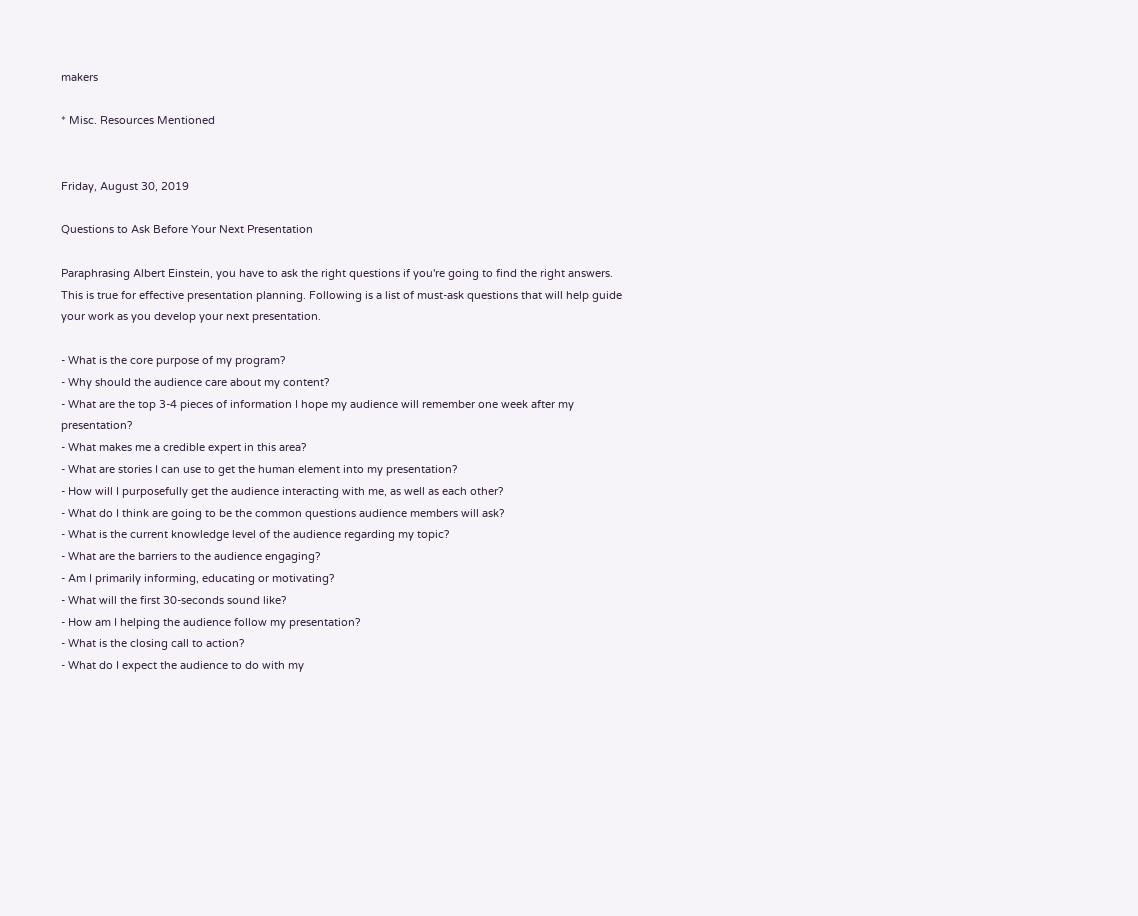makers

* Misc. Resources Mentioned


Friday, August 30, 2019

Questions to Ask Before Your Next Presentation

Paraphrasing Albert Einstein, you have to ask the right questions if you're going to find the right answers. This is true for effective presentation planning. Following is a list of must-ask questions that will help guide your work as you develop your next presentation.

- What is the core purpose of my program?
- Why should the audience care about my content?
- What are the top 3-4 pieces of information I hope my audience will remember one week after my presentation?
- What makes me a credible expert in this area?
- What are stories I can use to get the human element into my presentation?
- How will I purposefully get the audience interacting with me, as well as each other?
- What do I think are going to be the common questions audience members will ask?
- What is the current knowledge level of the audience regarding my topic?
- What are the barriers to the audience engaging?
- Am I primarily informing, educating or motivating?
- What will the first 30-seconds sound like?
- How am I helping the audience follow my presentation?
- What is the closing call to action?
- What do I expect the audience to do with my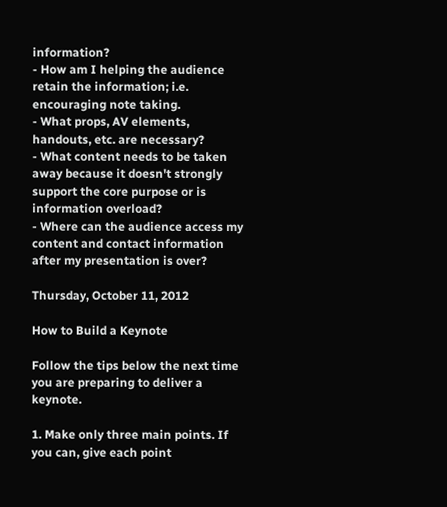information?
- How am I helping the audience retain the information; i.e. encouraging note taking.
- What props, AV elements, handouts, etc. are necessary?
- What content needs to be taken away because it doesn't strongly support the core purpose or is information overload?
- Where can the audience access my content and contact information after my presentation is over?

Thursday, October 11, 2012

How to Build a Keynote

Follow the tips below the next time you are preparing to deliver a keynote.

1. Make only three main points. If you can, give each point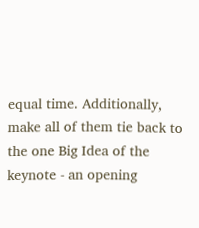equal time. Additionally, make all of them tie back to the one Big Idea of the keynote - an opening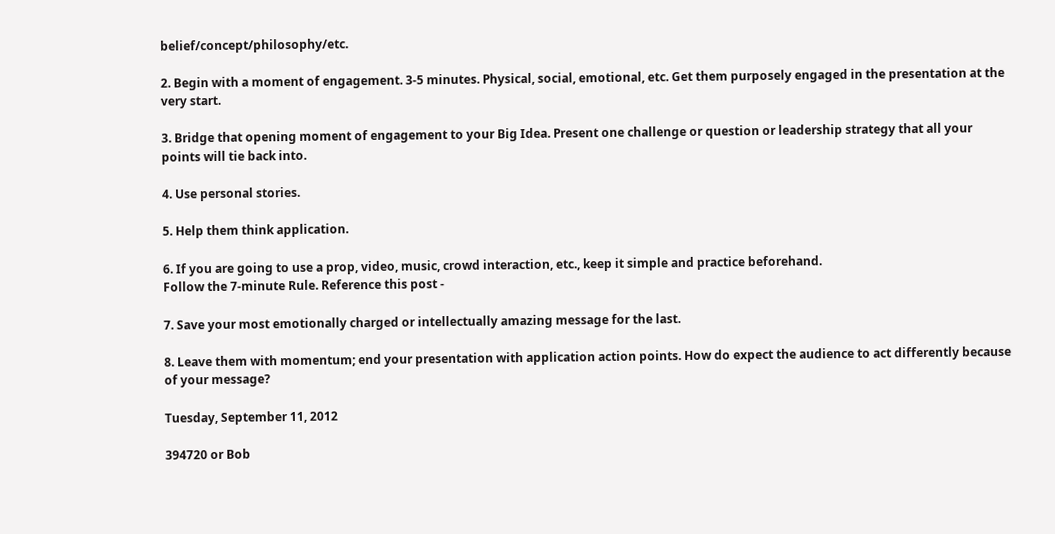belief/concept/philosophy/etc.

2. Begin with a moment of engagement. 3-5 minutes. Physical, social, emotional, etc. Get them purposely engaged in the presentation at the very start.

3. Bridge that opening moment of engagement to your Big Idea. Present one challenge or question or leadership strategy that all your points will tie back into.

4. Use personal stories.

5. Help them think application.

6. If you are going to use a prop, video, music, crowd interaction, etc., keep it simple and practice beforehand.
Follow the 7-minute Rule. Reference this post -

7. Save your most emotionally charged or intellectually amazing message for the last.

8. Leave them with momentum; end your presentation with application action points. How do expect the audience to act differently because of your message?

Tuesday, September 11, 2012

394720 or Bob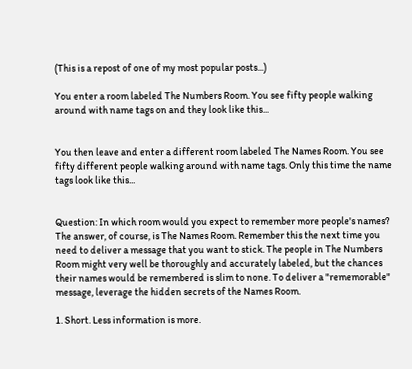(This is a repost of one of my most popular posts...)

You enter a room labeled The Numbers Room. You see fifty people walking around with name tags on and they look like this...


You then leave and enter a different room labeled The Names Room. You see fifty different people walking around with name tags. Only this time the name tags look like this...


Question: In which room would you expect to remember more people's names? The answer, of course, is The Names Room. Remember this the next time you need to deliver a message that you want to stick. The people in The Numbers Room might very well be thoroughly and accurately labeled, but the chances their names would be remembered is slim to none. To deliver a "rememorable" message, leverage the hidden secrets of the Names Room.

1. Short. Less information is more.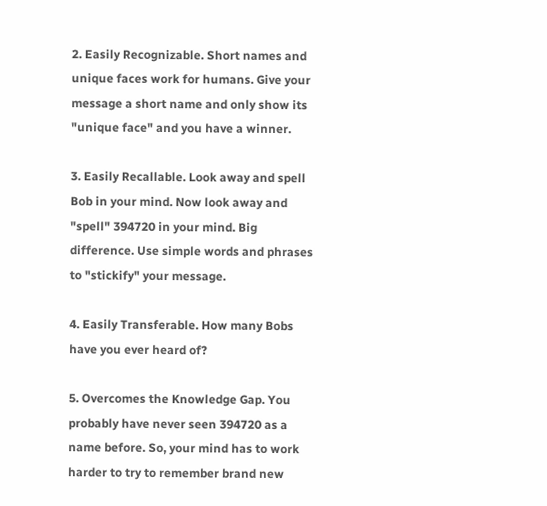2. Easily Recognizable. Short names and unique faces work for humans. Give your message a short name and only show its "unique face" and you have a winner.

3. Easily Recallable. Look away and spell Bob in your mind. Now look away and "spell" 394720 in your mind. Big difference. Use simple words and phrases to "stickify" your message.

4. Easily Transferable. How many Bobs have you ever heard of?

5. Overcomes the Knowledge Gap. You probably have never seen 394720 as a name before. So, your mind has to work harder to try to remember brand new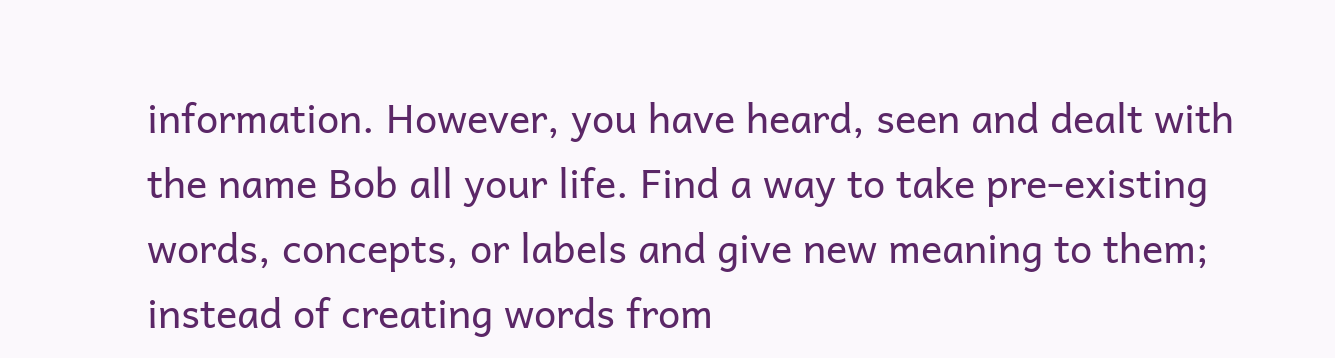information. However, you have heard, seen and dealt with the name Bob all your life. Find a way to take pre-existing words, concepts, or labels and give new meaning to them; instead of creating words from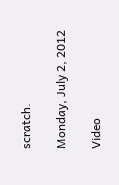scratch.

Monday, July 2, 2012

Video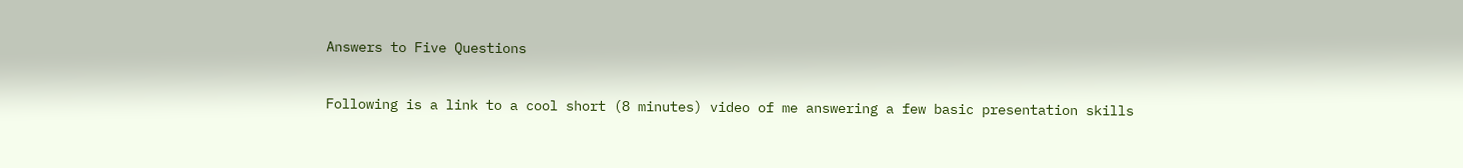Answers to Five Questions

Following is a link to a cool short (8 minutes) video of me answering a few basic presentation skills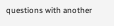questions with another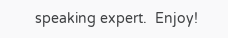speaking expert.  Enjoy!